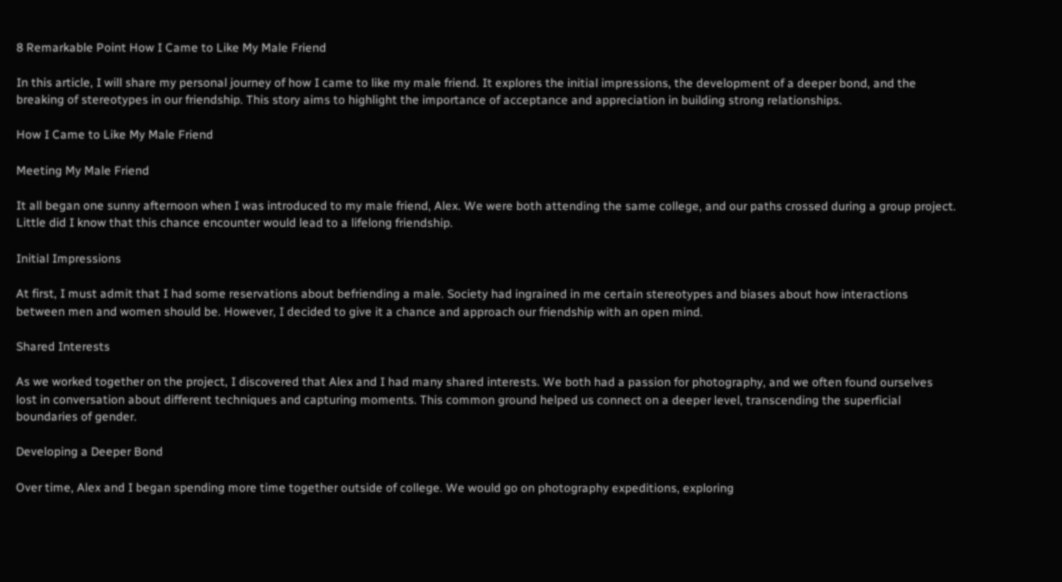8 Remarkable Point How I Came to Like My Male Friend

In this article, I will share my personal journey of how I came to like my male friend. It explores the initial impressions, the development of a deeper bond, and the breaking of stereotypes in our friendship. This story aims to highlight the importance of acceptance and appreciation in building strong relationships.

How I Came to Like My Male Friend

Meeting My Male Friend

It all began one sunny afternoon when I was introduced to my male friend, Alex. We were both attending the same college, and our paths crossed during a group project. Little did I know that this chance encounter would lead to a lifelong friendship.

Initial Impressions

At first, I must admit that I had some reservations about befriending a male. Society had ingrained in me certain stereotypes and biases about how interactions between men and women should be. However, I decided to give it a chance and approach our friendship with an open mind.

Shared Interests

As we worked together on the project, I discovered that Alex and I had many shared interests. We both had a passion for photography, and we often found ourselves lost in conversation about different techniques and capturing moments. This common ground helped us connect on a deeper level, transcending the superficial boundaries of gender.

Developing a Deeper Bond

Over time, Alex and I began spending more time together outside of college. We would go on photography expeditions, exploring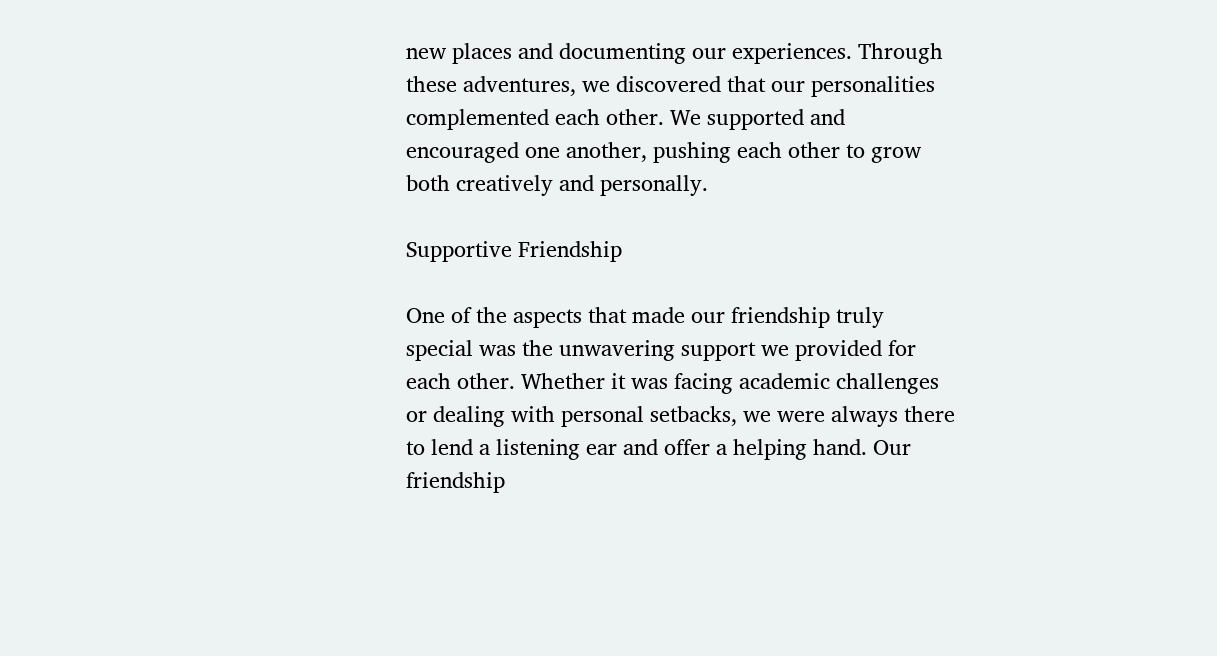new places and documenting our experiences. Through these adventures, we discovered that our personalities complemented each other. We supported and encouraged one another, pushing each other to grow both creatively and personally.

Supportive Friendship

One of the aspects that made our friendship truly special was the unwavering support we provided for each other. Whether it was facing academic challenges or dealing with personal setbacks, we were always there to lend a listening ear and offer a helping hand. Our friendship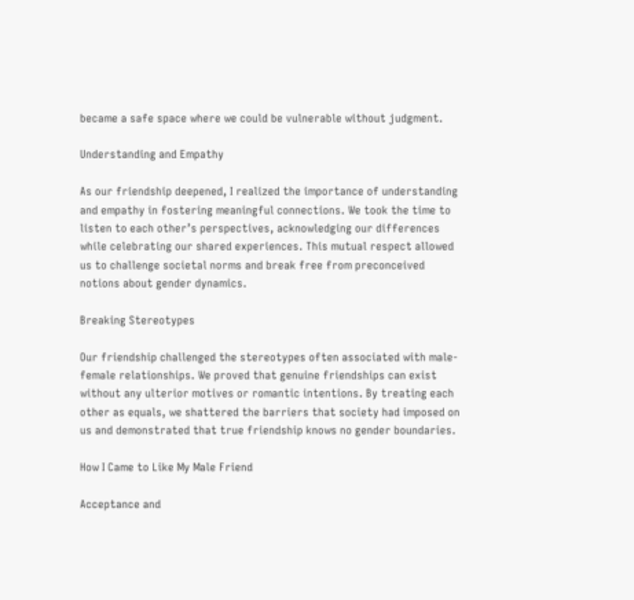became a safe space where we could be vulnerable without judgment.

Understanding and Empathy

As our friendship deepened, I realized the importance of understanding and empathy in fostering meaningful connections. We took the time to listen to each other’s perspectives, acknowledging our differences while celebrating our shared experiences. This mutual respect allowed us to challenge societal norms and break free from preconceived notions about gender dynamics.

Breaking Stereotypes

Our friendship challenged the stereotypes often associated with male-female relationships. We proved that genuine friendships can exist without any ulterior motives or romantic intentions. By treating each other as equals, we shattered the barriers that society had imposed on us and demonstrated that true friendship knows no gender boundaries.

How I Came to Like My Male Friend

Acceptance and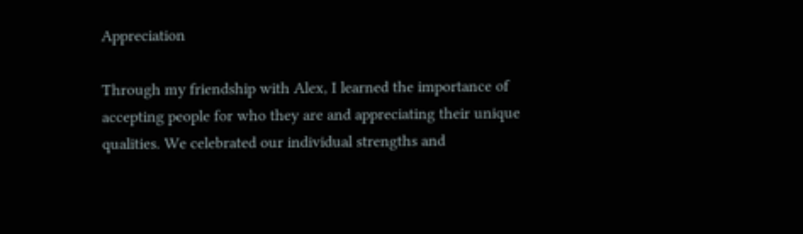Appreciation

Through my friendship with Alex, I learned the importance of accepting people for who they are and appreciating their unique qualities. We celebrated our individual strengths and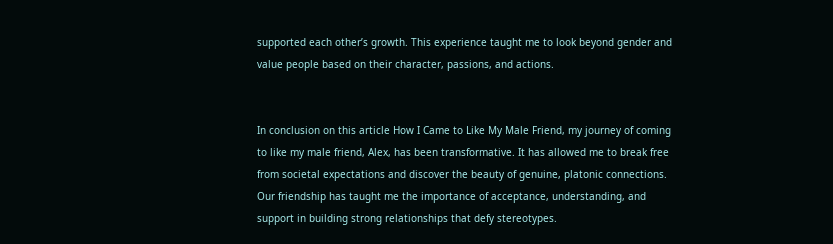supported each other’s growth. This experience taught me to look beyond gender and value people based on their character, passions, and actions.


In conclusion on this article How I Came to Like My Male Friend, my journey of coming to like my male friend, Alex, has been transformative. It has allowed me to break free from societal expectations and discover the beauty of genuine, platonic connections. Our friendship has taught me the importance of acceptance, understanding, and support in building strong relationships that defy stereotypes.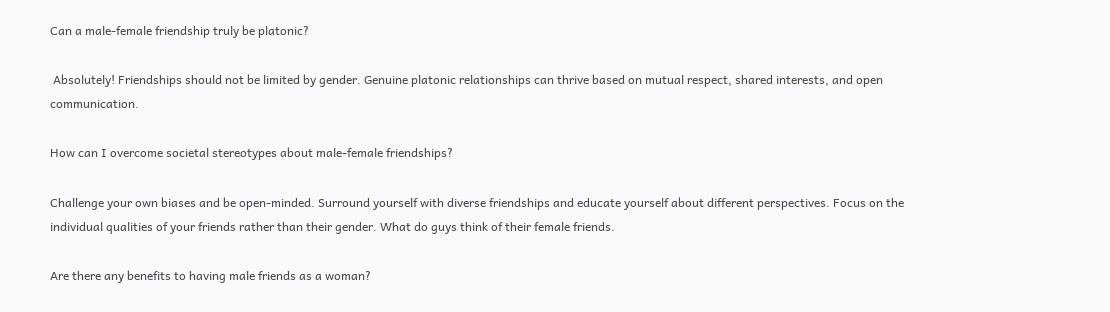Can a male-female friendship truly be platonic?

 Absolutely! Friendships should not be limited by gender. Genuine platonic relationships can thrive based on mutual respect, shared interests, and open communication.

How can I overcome societal stereotypes about male-female friendships?

Challenge your own biases and be open-minded. Surround yourself with diverse friendships and educate yourself about different perspectives. Focus on the individual qualities of your friends rather than their gender. What do guys think of their female friends.

Are there any benefits to having male friends as a woman?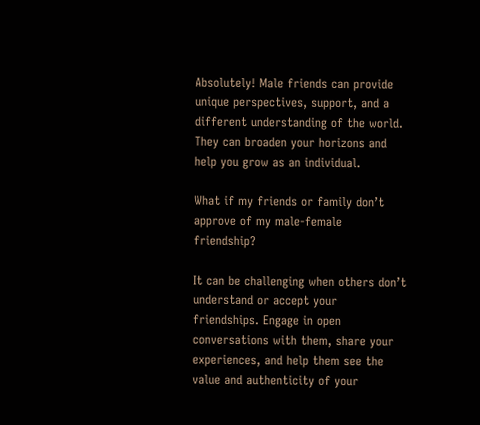Absolutely! Male friends can provide unique perspectives, support, and a different understanding of the world. They can broaden your horizons and help you grow as an individual.

What if my friends or family don’t approve of my male-female friendship?

It can be challenging when others don’t understand or accept your friendships. Engage in open conversations with them, share your experiences, and help them see the value and authenticity of your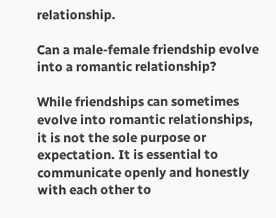relationship.

Can a male-female friendship evolve into a romantic relationship?

While friendships can sometimes evolve into romantic relationships, it is not the sole purpose or expectation. It is essential to communicate openly and honestly with each other to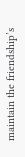maintain the friendship’s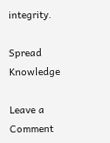integrity.

Spread Knowledge

Leave a Comment